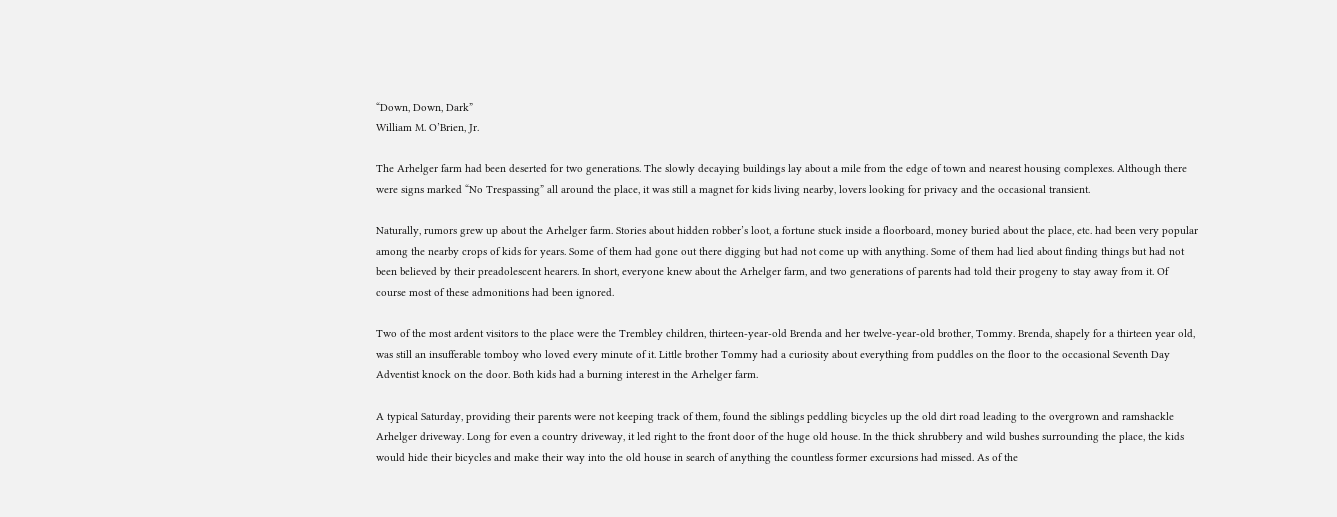“Down, Down, Dark”
William M. O’Brien, Jr.

The Arhelger farm had been deserted for two generations. The slowly decaying buildings lay about a mile from the edge of town and nearest housing complexes. Although there were signs marked “No Trespassing” all around the place, it was still a magnet for kids living nearby, lovers looking for privacy and the occasional transient.

Naturally, rumors grew up about the Arhelger farm. Stories about hidden robber’s loot, a fortune stuck inside a floorboard, money buried about the place, etc. had been very popular among the nearby crops of kids for years. Some of them had gone out there digging but had not come up with anything. Some of them had lied about finding things but had not been believed by their preadolescent hearers. In short, everyone knew about the Arhelger farm, and two generations of parents had told their progeny to stay away from it. Of course most of these admonitions had been ignored.

Two of the most ardent visitors to the place were the Trembley children, thirteen-year-old Brenda and her twelve-year-old brother, Tommy. Brenda, shapely for a thirteen year old, was still an insufferable tomboy who loved every minute of it. Little brother Tommy had a curiosity about everything from puddles on the floor to the occasional Seventh Day Adventist knock on the door. Both kids had a burning interest in the Arhelger farm.

A typical Saturday, providing their parents were not keeping track of them, found the siblings peddling bicycles up the old dirt road leading to the overgrown and ramshackle Arhelger driveway. Long for even a country driveway, it led right to the front door of the huge old house. In the thick shrubbery and wild bushes surrounding the place, the kids would hide their bicycles and make their way into the old house in search of anything the countless former excursions had missed. As of the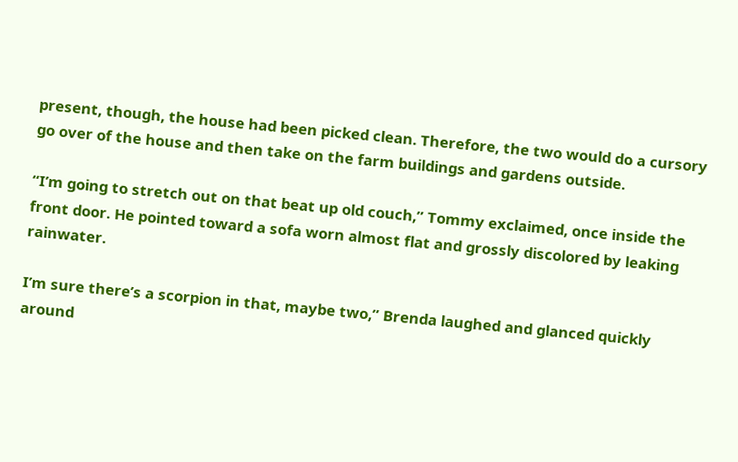present, though, the house had been picked clean. Therefore, the two would do a cursory go over of the house and then take on the farm buildings and gardens outside.

“I’m going to stretch out on that beat up old couch,” Tommy exclaimed, once inside the front door. He pointed toward a sofa worn almost flat and grossly discolored by leaking rainwater.

I’m sure there’s a scorpion in that, maybe two,” Brenda laughed and glanced quickly around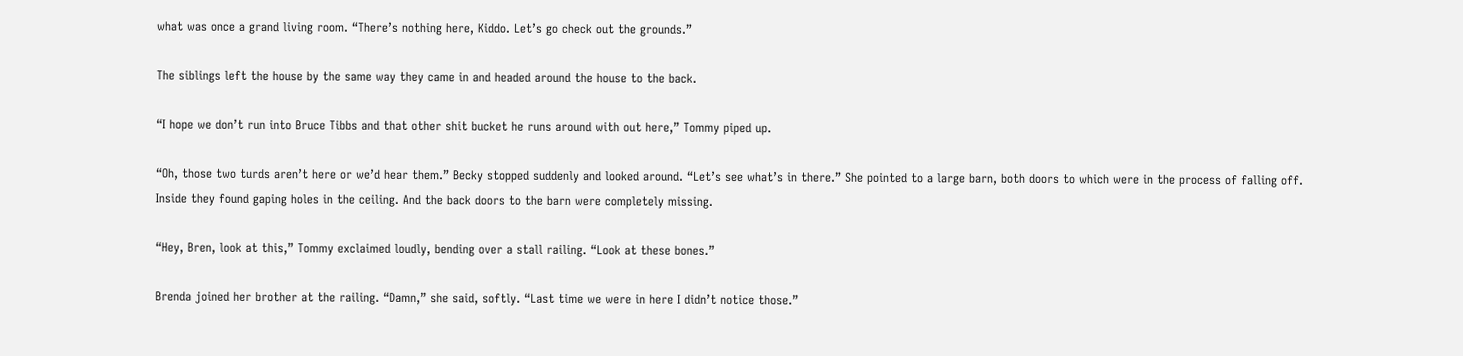what was once a grand living room. “There’s nothing here, Kiddo. Let’s go check out the grounds.”

The siblings left the house by the same way they came in and headed around the house to the back.

“I hope we don’t run into Bruce Tibbs and that other shit bucket he runs around with out here,” Tommy piped up.

“Oh, those two turds aren’t here or we’d hear them.” Becky stopped suddenly and looked around. “Let’s see what’s in there.” She pointed to a large barn, both doors to which were in the process of falling off.
Inside they found gaping holes in the ceiling. And the back doors to the barn were completely missing.

“Hey, Bren, look at this,” Tommy exclaimed loudly, bending over a stall railing. “Look at these bones.”

Brenda joined her brother at the railing. “Damn,” she said, softly. “Last time we were in here I didn’t notice those.”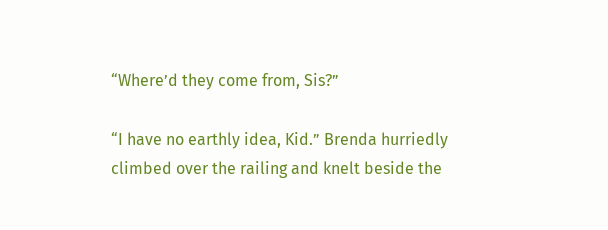“Where’d they come from, Sis?”

“I have no earthly idea, Kid.” Brenda hurriedly climbed over the railing and knelt beside the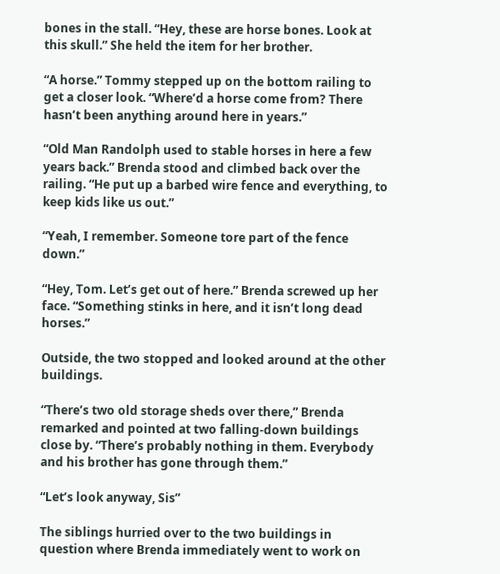bones in the stall. “Hey, these are horse bones. Look at this skull.” She held the item for her brother.

“A horse.” Tommy stepped up on the bottom railing to get a closer look. “Where’d a horse come from? There hasn’t been anything around here in years.”

“Old Man Randolph used to stable horses in here a few years back.” Brenda stood and climbed back over the railing. “He put up a barbed wire fence and everything, to keep kids like us out.”

“Yeah, I remember. Someone tore part of the fence down.”

“Hey, Tom. Let’s get out of here.” Brenda screwed up her face. “Something stinks in here, and it isn’t long dead horses.”

Outside, the two stopped and looked around at the other buildings.

“There’s two old storage sheds over there,” Brenda remarked and pointed at two falling-down buildings close by. “There’s probably nothing in them. Everybody and his brother has gone through them.”

“Let’s look anyway, Sis”

The siblings hurried over to the two buildings in question where Brenda immediately went to work on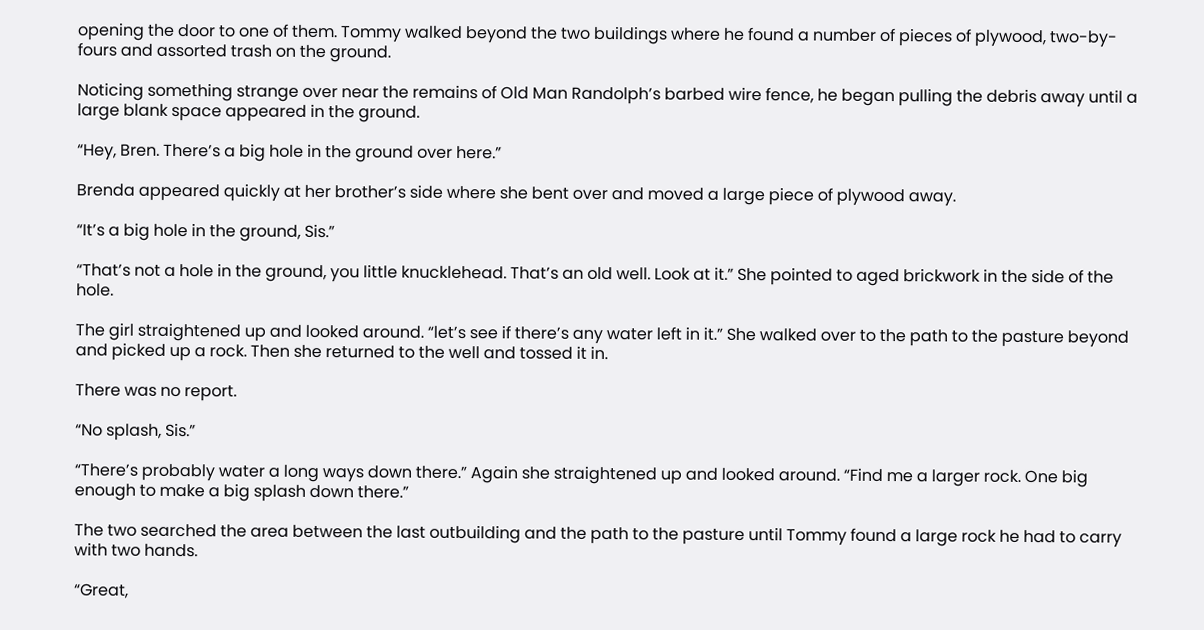opening the door to one of them. Tommy walked beyond the two buildings where he found a number of pieces of plywood, two-by-fours and assorted trash on the ground.

Noticing something strange over near the remains of Old Man Randolph’s barbed wire fence, he began pulling the debris away until a large blank space appeared in the ground.

“Hey, Bren. There’s a big hole in the ground over here.”

Brenda appeared quickly at her brother’s side where she bent over and moved a large piece of plywood away.

“It’s a big hole in the ground, Sis.”

“That’s not a hole in the ground, you little knucklehead. That’s an old well. Look at it.” She pointed to aged brickwork in the side of the hole.

The girl straightened up and looked around. “let’s see if there’s any water left in it.” She walked over to the path to the pasture beyond and picked up a rock. Then she returned to the well and tossed it in.

There was no report.

“No splash, Sis.”

“There’s probably water a long ways down there.” Again she straightened up and looked around. “Find me a larger rock. One big enough to make a big splash down there.”

The two searched the area between the last outbuilding and the path to the pasture until Tommy found a large rock he had to carry with two hands.

“Great,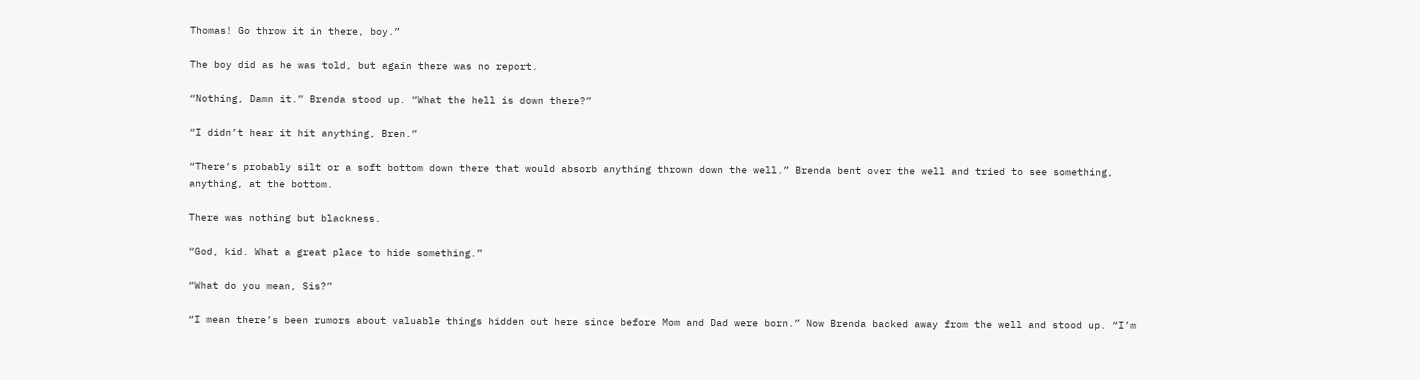Thomas! Go throw it in there, boy.”

The boy did as he was told, but again there was no report.

“Nothing, Damn it.” Brenda stood up. “What the hell is down there?”

“I didn’t hear it hit anything, Bren.”

“There’s probably silt or a soft bottom down there that would absorb anything thrown down the well.” Brenda bent over the well and tried to see something, anything, at the bottom.

There was nothing but blackness.

“God, kid. What a great place to hide something.”

“What do you mean, Sis?”

“I mean there’s been rumors about valuable things hidden out here since before Mom and Dad were born.” Now Brenda backed away from the well and stood up. “I’m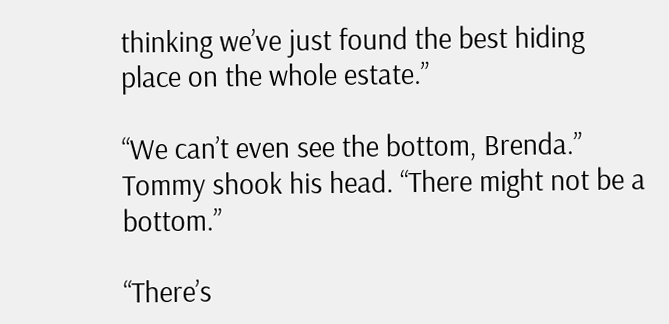thinking we’ve just found the best hiding place on the whole estate.”

“We can’t even see the bottom, Brenda.” Tommy shook his head. “There might not be a bottom.”

“There’s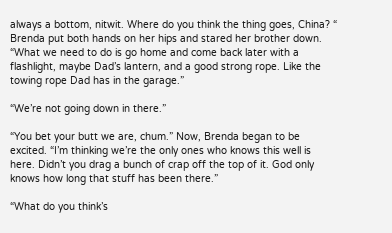always a bottom, nitwit. Where do you think the thing goes, China? “ Brenda put both hands on her hips and stared her brother down. “What we need to do is go home and come back later with a flashlight, maybe Dad’s lantern, and a good strong rope. Like the towing rope Dad has in the garage.”

“We’re not going down in there.”

“You bet your butt we are, chum.” Now, Brenda began to be excited. “I’m thinking we’re the only ones who knows this well is here. Didn’t you drag a bunch of crap off the top of it. God only knows how long that stuff has been there.”

“What do you think’s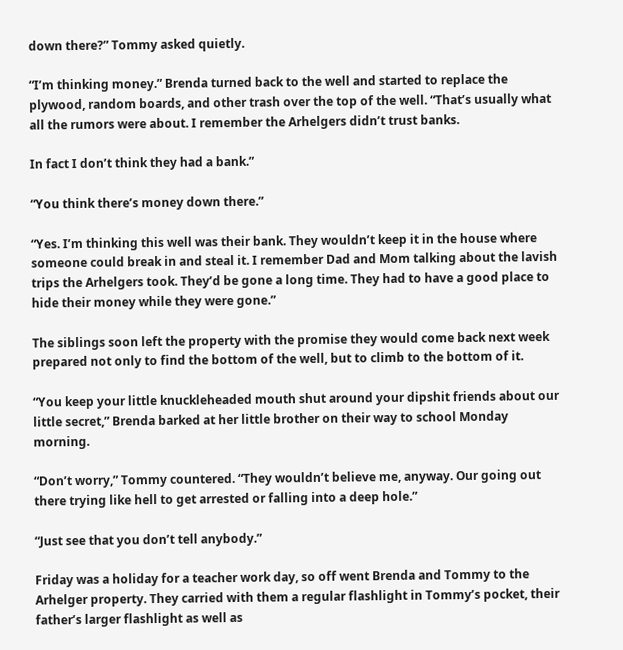down there?” Tommy asked quietly.

“I’m thinking money.” Brenda turned back to the well and started to replace the plywood, random boards, and other trash over the top of the well. “That’s usually what all the rumors were about. I remember the Arhelgers didn’t trust banks.

In fact I don’t think they had a bank.”

“You think there’s money down there.”

“Yes. I’m thinking this well was their bank. They wouldn’t keep it in the house where someone could break in and steal it. I remember Dad and Mom talking about the lavish trips the Arhelgers took. They’d be gone a long time. They had to have a good place to hide their money while they were gone.”

The siblings soon left the property with the promise they would come back next week prepared not only to find the bottom of the well, but to climb to the bottom of it.

“You keep your little knuckleheaded mouth shut around your dipshit friends about our little secret,” Brenda barked at her little brother on their way to school Monday morning.

“Don’t worry,” Tommy countered. “They wouldn’t believe me, anyway. Our going out there trying like hell to get arrested or falling into a deep hole.”

“Just see that you don’t tell anybody.”

Friday was a holiday for a teacher work day, so off went Brenda and Tommy to the Arhelger property. They carried with them a regular flashlight in Tommy’s pocket, their father’s larger flashlight as well as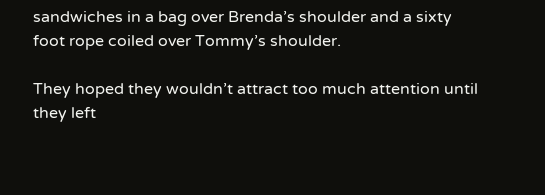sandwiches in a bag over Brenda’s shoulder and a sixty foot rope coiled over Tommy’s shoulder.

They hoped they wouldn’t attract too much attention until they left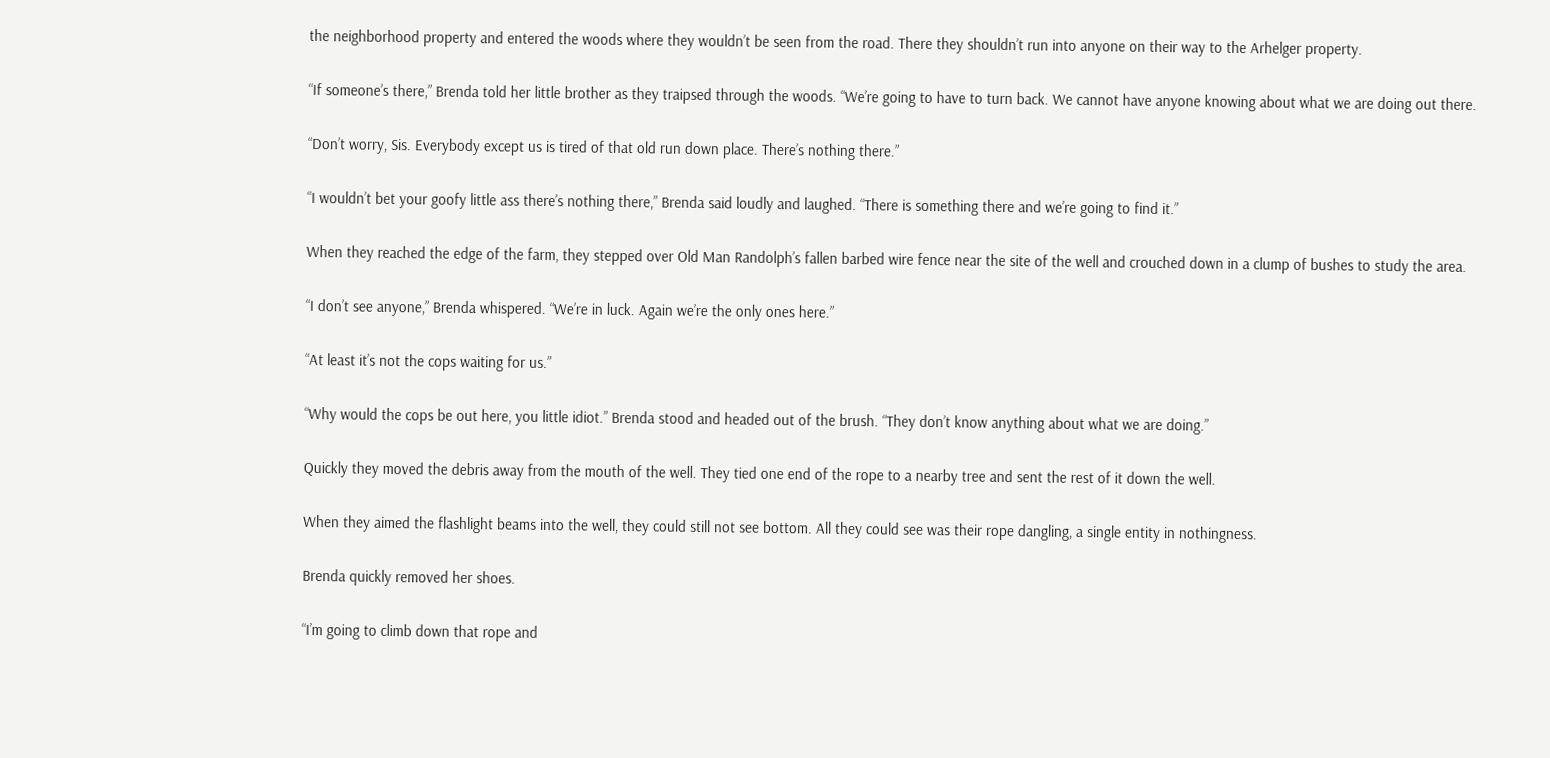the neighborhood property and entered the woods where they wouldn’t be seen from the road. There they shouldn’t run into anyone on their way to the Arhelger property.

“If someone’s there,” Brenda told her little brother as they traipsed through the woods. “We’re going to have to turn back. We cannot have anyone knowing about what we are doing out there.

“Don’t worry, Sis. Everybody except us is tired of that old run down place. There’s nothing there.”

“I wouldn’t bet your goofy little ass there’s nothing there,” Brenda said loudly and laughed. “There is something there and we’re going to find it.”

When they reached the edge of the farm, they stepped over Old Man Randolph’s fallen barbed wire fence near the site of the well and crouched down in a clump of bushes to study the area.

“I don’t see anyone,” Brenda whispered. “We’re in luck. Again we’re the only ones here.”

“At least it’s not the cops waiting for us.”

“Why would the cops be out here, you little idiot.” Brenda stood and headed out of the brush. “They don’t know anything about what we are doing.”

Quickly they moved the debris away from the mouth of the well. They tied one end of the rope to a nearby tree and sent the rest of it down the well.

When they aimed the flashlight beams into the well, they could still not see bottom. All they could see was their rope dangling, a single entity in nothingness.

Brenda quickly removed her shoes.

“I’m going to climb down that rope and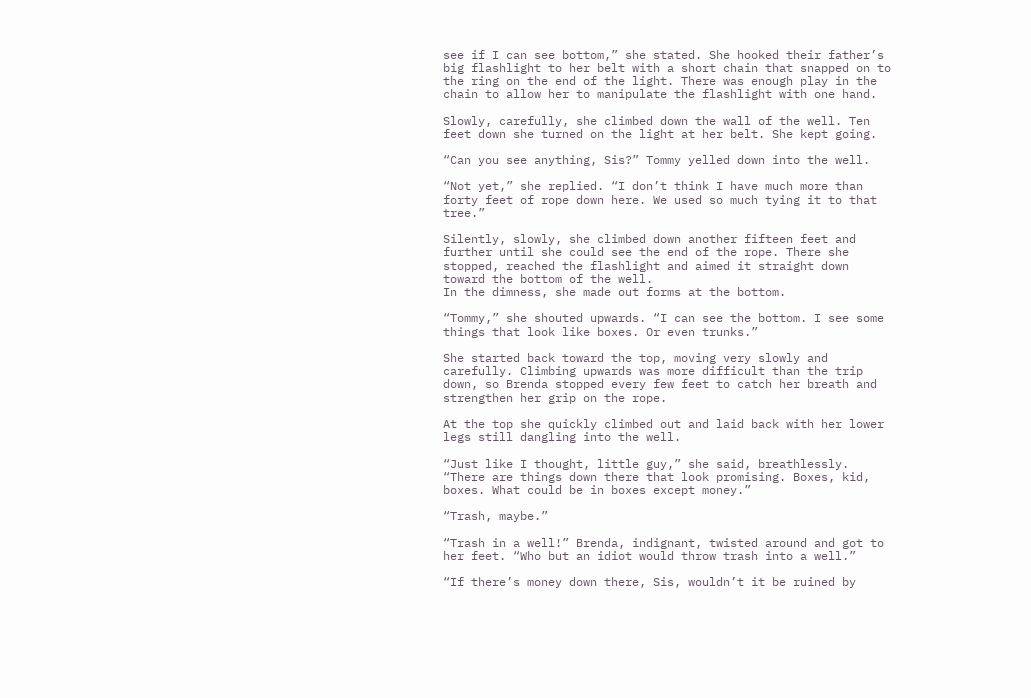see if I can see bottom,” she stated. She hooked their father’s big flashlight to her belt with a short chain that snapped on to the ring on the end of the light. There was enough play in the chain to allow her to manipulate the flashlight with one hand.

Slowly, carefully, she climbed down the wall of the well. Ten feet down she turned on the light at her belt. She kept going.

“Can you see anything, Sis?” Tommy yelled down into the well.

“Not yet,” she replied. “I don’t think I have much more than forty feet of rope down here. We used so much tying it to that tree.”

Silently, slowly, she climbed down another fifteen feet and further until she could see the end of the rope. There she stopped, reached the flashlight and aimed it straight down toward the bottom of the well.
In the dimness, she made out forms at the bottom.

“Tommy,” she shouted upwards. “I can see the bottom. I see some things that look like boxes. Or even trunks.”

She started back toward the top, moving very slowly and carefully. Climbing upwards was more difficult than the trip down, so Brenda stopped every few feet to catch her breath and strengthen her grip on the rope.

At the top she quickly climbed out and laid back with her lower legs still dangling into the well.

“Just like I thought, little guy,” she said, breathlessly. “There are things down there that look promising. Boxes, kid, boxes. What could be in boxes except money.”

“Trash, maybe.”

“Trash in a well!” Brenda, indignant, twisted around and got to her feet. “Who but an idiot would throw trash into a well.”

“If there’s money down there, Sis, wouldn’t it be ruined by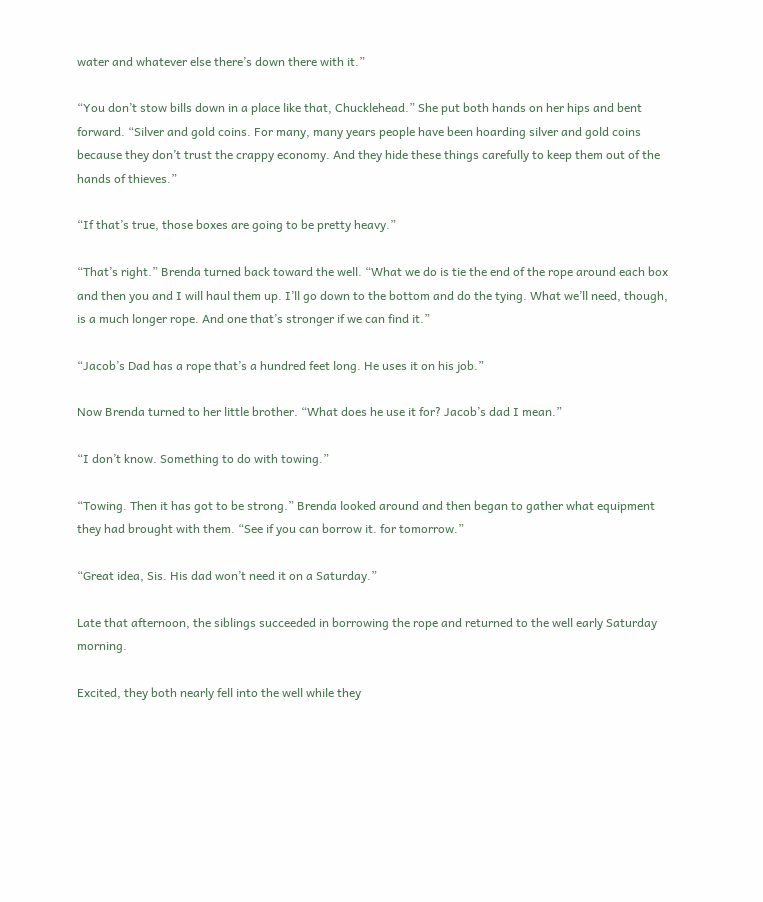water and whatever else there’s down there with it.”

“You don’t stow bills down in a place like that, Chucklehead.” She put both hands on her hips and bent forward. “Silver and gold coins. For many, many years people have been hoarding silver and gold coins because they don’t trust the crappy economy. And they hide these things carefully to keep them out of the hands of thieves.”

“If that’s true, those boxes are going to be pretty heavy.”

“That’s right.” Brenda turned back toward the well. “What we do is tie the end of the rope around each box and then you and I will haul them up. I’ll go down to the bottom and do the tying. What we’ll need, though, is a much longer rope. And one that’s stronger if we can find it.”

“Jacob’s Dad has a rope that’s a hundred feet long. He uses it on his job.”

Now Brenda turned to her little brother. “What does he use it for? Jacob’s dad I mean.”

“I don’t know. Something to do with towing.”

“Towing. Then it has got to be strong.” Brenda looked around and then began to gather what equipment they had brought with them. “See if you can borrow it. for tomorrow.”

“Great idea, Sis. His dad won’t need it on a Saturday.”

Late that afternoon, the siblings succeeded in borrowing the rope and returned to the well early Saturday morning.

Excited, they both nearly fell into the well while they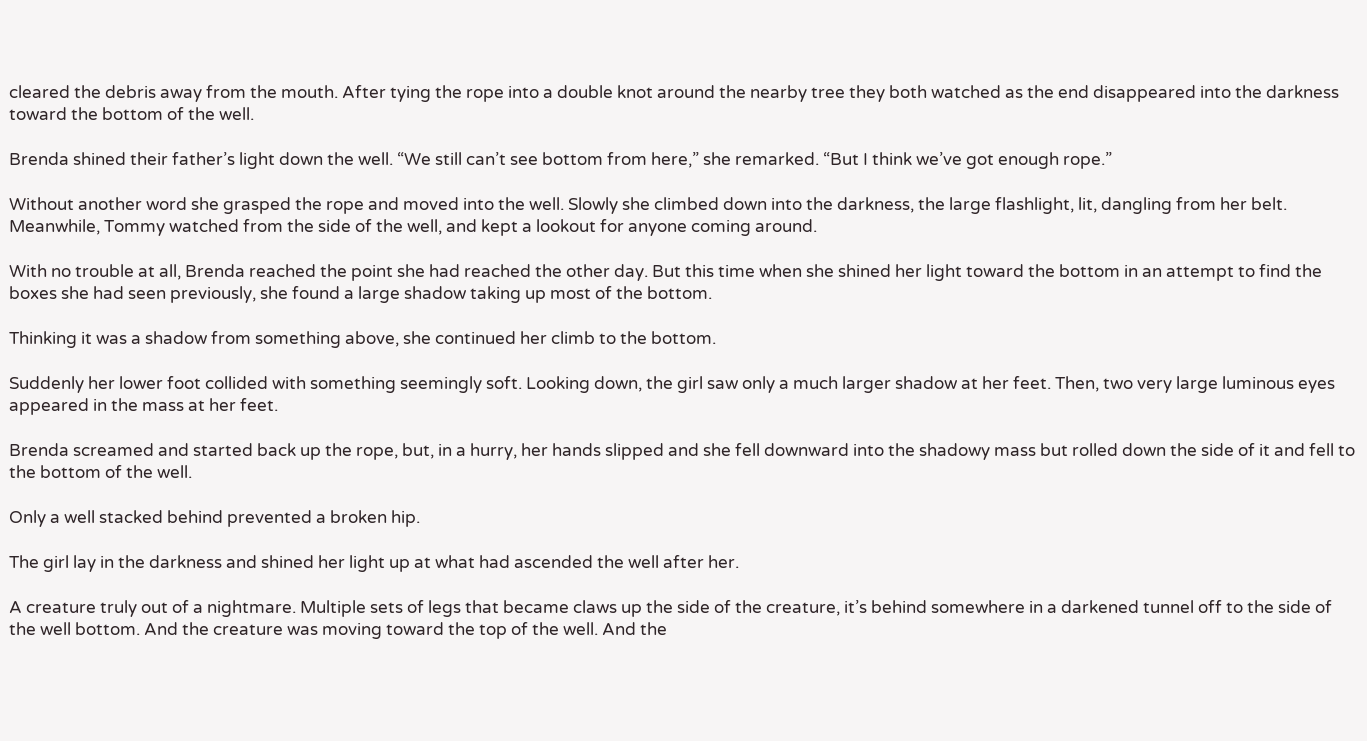cleared the debris away from the mouth. After tying the rope into a double knot around the nearby tree they both watched as the end disappeared into the darkness toward the bottom of the well.

Brenda shined their father’s light down the well. “We still can’t see bottom from here,” she remarked. “But I think we’ve got enough rope.”

Without another word she grasped the rope and moved into the well. Slowly she climbed down into the darkness, the large flashlight, lit, dangling from her belt. Meanwhile, Tommy watched from the side of the well, and kept a lookout for anyone coming around.

With no trouble at all, Brenda reached the point she had reached the other day. But this time when she shined her light toward the bottom in an attempt to find the boxes she had seen previously, she found a large shadow taking up most of the bottom.

Thinking it was a shadow from something above, she continued her climb to the bottom.

Suddenly her lower foot collided with something seemingly soft. Looking down, the girl saw only a much larger shadow at her feet. Then, two very large luminous eyes appeared in the mass at her feet.

Brenda screamed and started back up the rope, but, in a hurry, her hands slipped and she fell downward into the shadowy mass but rolled down the side of it and fell to the bottom of the well.

Only a well stacked behind prevented a broken hip.

The girl lay in the darkness and shined her light up at what had ascended the well after her.

A creature truly out of a nightmare. Multiple sets of legs that became claws up the side of the creature, it’s behind somewhere in a darkened tunnel off to the side of the well bottom. And the creature was moving toward the top of the well. And the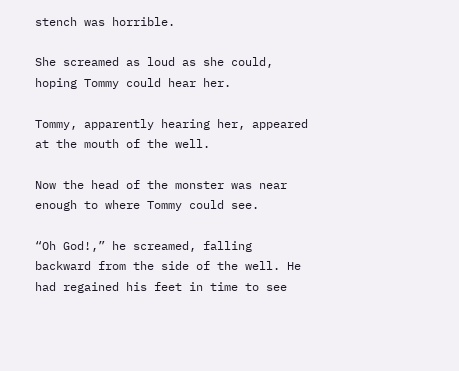stench was horrible.

She screamed as loud as she could, hoping Tommy could hear her.

Tommy, apparently hearing her, appeared at the mouth of the well.

Now the head of the monster was near enough to where Tommy could see.

“Oh God!,” he screamed, falling backward from the side of the well. He had regained his feet in time to see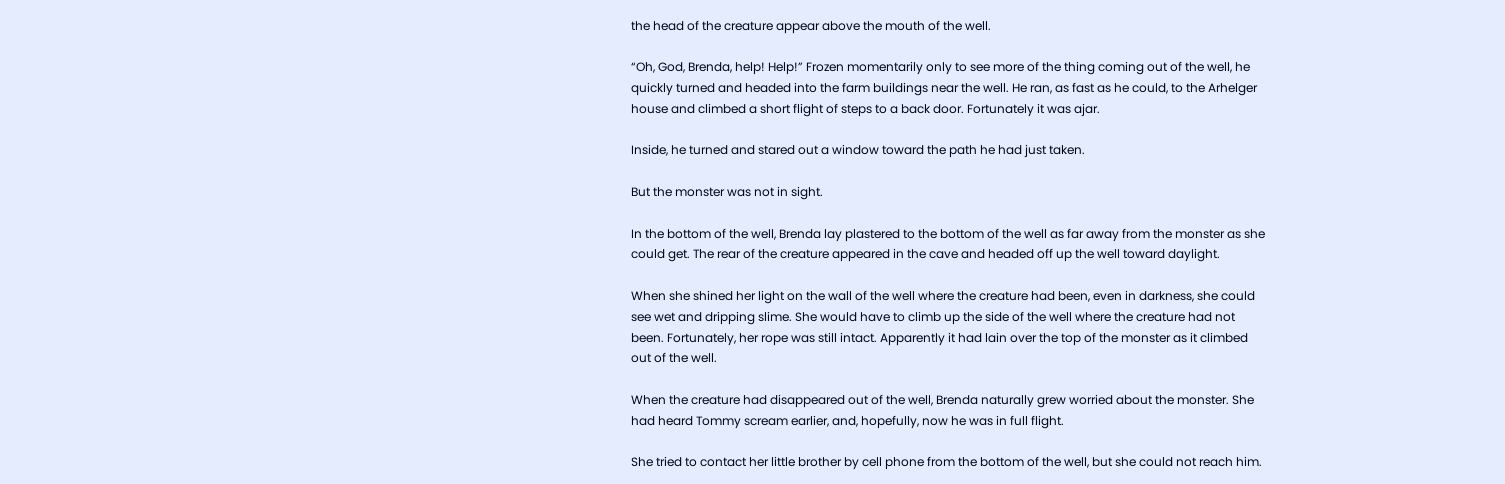the head of the creature appear above the mouth of the well.

“Oh, God, Brenda, help! Help!” Frozen momentarily only to see more of the thing coming out of the well, he quickly turned and headed into the farm buildings near the well. He ran, as fast as he could, to the Arhelger house and climbed a short flight of steps to a back door. Fortunately it was ajar.

Inside, he turned and stared out a window toward the path he had just taken.

But the monster was not in sight.

In the bottom of the well, Brenda lay plastered to the bottom of the well as far away from the monster as she could get. The rear of the creature appeared in the cave and headed off up the well toward daylight.

When she shined her light on the wall of the well where the creature had been, even in darkness, she could see wet and dripping slime. She would have to climb up the side of the well where the creature had not been. Fortunately, her rope was still intact. Apparently it had lain over the top of the monster as it climbed out of the well.

When the creature had disappeared out of the well, Brenda naturally grew worried about the monster. She had heard Tommy scream earlier, and, hopefully, now he was in full flight.

She tried to contact her little brother by cell phone from the bottom of the well, but she could not reach him.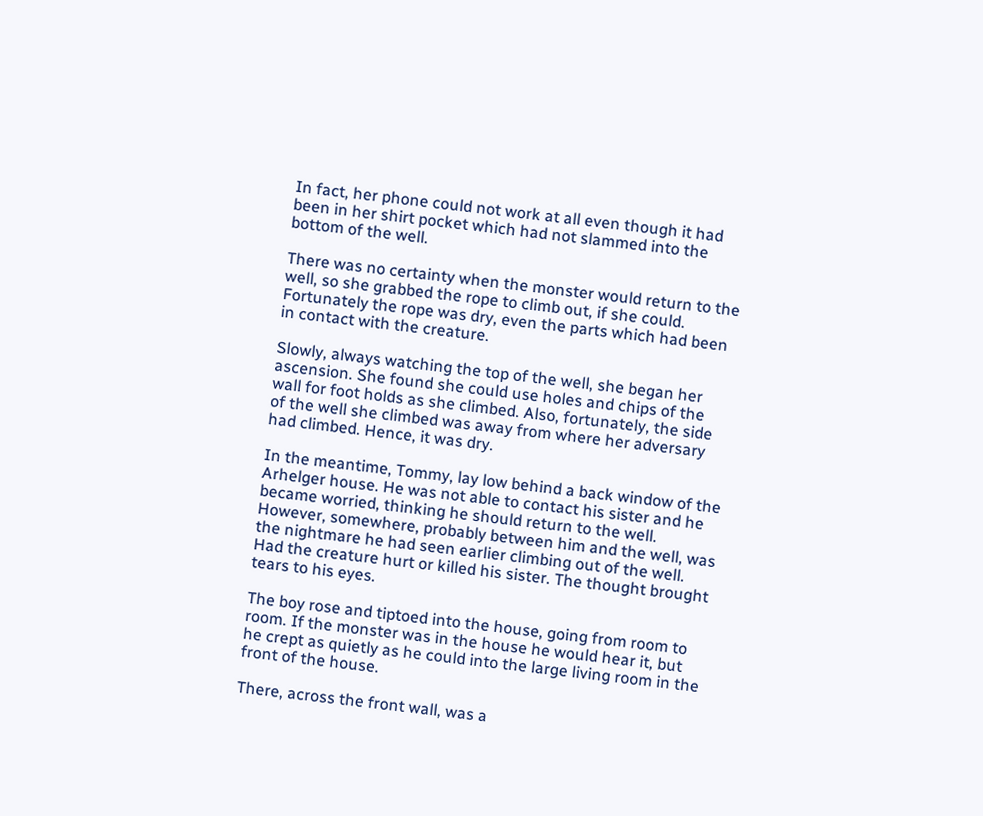In fact, her phone could not work at all even though it had been in her shirt pocket which had not slammed into the bottom of the well.

There was no certainty when the monster would return to the well, so she grabbed the rope to climb out, if she could. Fortunately the rope was dry, even the parts which had been in contact with the creature.

Slowly, always watching the top of the well, she began her ascension. She found she could use holes and chips of the wall for foot holds as she climbed. Also, fortunately, the side of the well she climbed was away from where her adversary had climbed. Hence, it was dry.

In the meantime, Tommy, lay low behind a back window of the Arhelger house. He was not able to contact his sister and he became worried, thinking he should return to the well. However, somewhere, probably between him and the well, was the nightmare he had seen earlier climbing out of the well. Had the creature hurt or killed his sister. The thought brought tears to his eyes.

The boy rose and tiptoed into the house, going from room to room. If the monster was in the house he would hear it, but he crept as quietly as he could into the large living room in the front of the house.

There, across the front wall, was a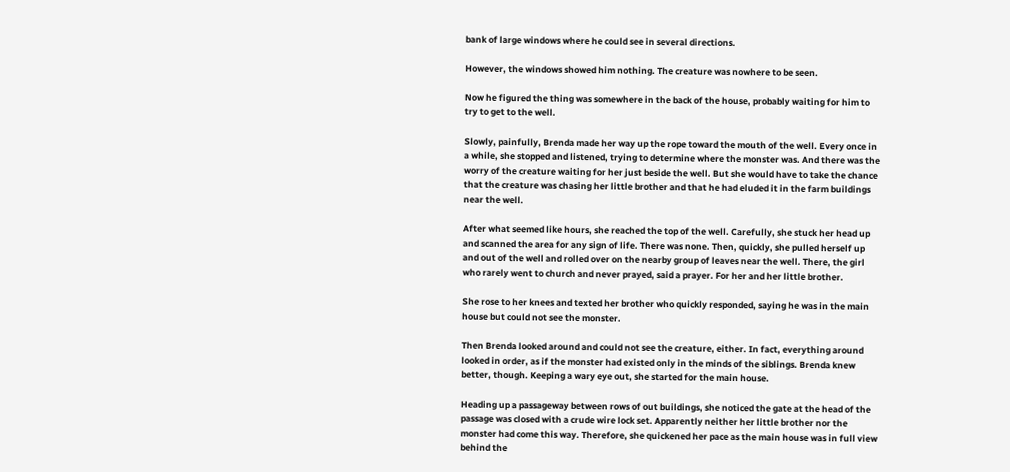bank of large windows where he could see in several directions.

However, the windows showed him nothing. The creature was nowhere to be seen.

Now he figured the thing was somewhere in the back of the house, probably waiting for him to try to get to the well.

Slowly, painfully, Brenda made her way up the rope toward the mouth of the well. Every once in a while, she stopped and listened, trying to determine where the monster was. And there was the worry of the creature waiting for her just beside the well. But she would have to take the chance that the creature was chasing her little brother and that he had eluded it in the farm buildings near the well.

After what seemed like hours, she reached the top of the well. Carefully, she stuck her head up and scanned the area for any sign of life. There was none. Then, quickly, she pulled herself up and out of the well and rolled over on the nearby group of leaves near the well. There, the girl who rarely went to church and never prayed, said a prayer. For her and her little brother.

She rose to her knees and texted her brother who quickly responded, saying he was in the main house but could not see the monster.

Then Brenda looked around and could not see the creature, either. In fact, everything around looked in order, as if the monster had existed only in the minds of the siblings. Brenda knew better, though. Keeping a wary eye out, she started for the main house.

Heading up a passageway between rows of out buildings, she noticed the gate at the head of the passage was closed with a crude wire lock set. Apparently neither her little brother nor the monster had come this way. Therefore, she quickened her pace as the main house was in full view behind the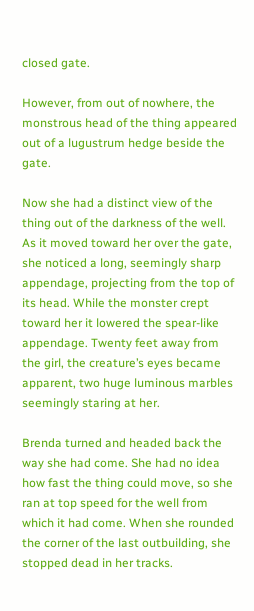closed gate.

However, from out of nowhere, the monstrous head of the thing appeared out of a lugustrum hedge beside the gate.

Now she had a distinct view of the thing out of the darkness of the well. As it moved toward her over the gate, she noticed a long, seemingly sharp appendage, projecting from the top of its head. While the monster crept toward her it lowered the spear-like appendage. Twenty feet away from the girl, the creature’s eyes became apparent, two huge luminous marbles seemingly staring at her.

Brenda turned and headed back the way she had come. She had no idea how fast the thing could move, so she ran at top speed for the well from which it had come. When she rounded the corner of the last outbuilding, she stopped dead in her tracks.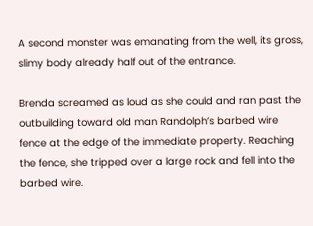A second monster was emanating from the well, its gross, slimy body already half out of the entrance.

Brenda screamed as loud as she could and ran past the outbuilding toward old man Randolph’s barbed wire fence at the edge of the immediate property. Reaching the fence, she tripped over a large rock and fell into the barbed wire.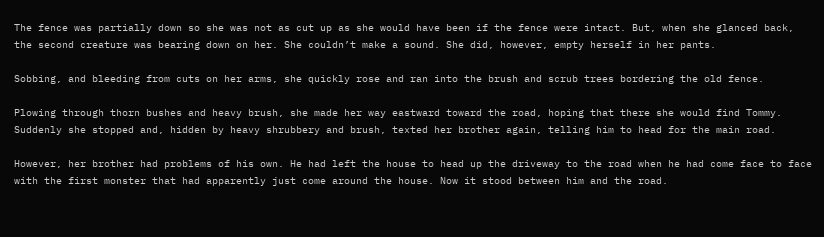The fence was partially down so she was not as cut up as she would have been if the fence were intact. But, when she glanced back, the second creature was bearing down on her. She couldn’t make a sound. She did, however, empty herself in her pants.

Sobbing, and bleeding from cuts on her arms, she quickly rose and ran into the brush and scrub trees bordering the old fence.

Plowing through thorn bushes and heavy brush, she made her way eastward toward the road, hoping that there she would find Tommy. Suddenly she stopped and, hidden by heavy shrubbery and brush, texted her brother again, telling him to head for the main road.

However, her brother had problems of his own. He had left the house to head up the driveway to the road when he had come face to face with the first monster that had apparently just come around the house. Now it stood between him and the road.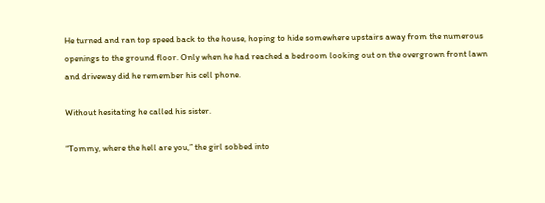He turned and ran top speed back to the house, hoping to hide somewhere upstairs away from the numerous openings to the ground floor. Only when he had reached a bedroom looking out on the overgrown front lawn and driveway did he remember his cell phone.

Without hesitating he called his sister.

“Tommy, where the hell are you,” the girl sobbed into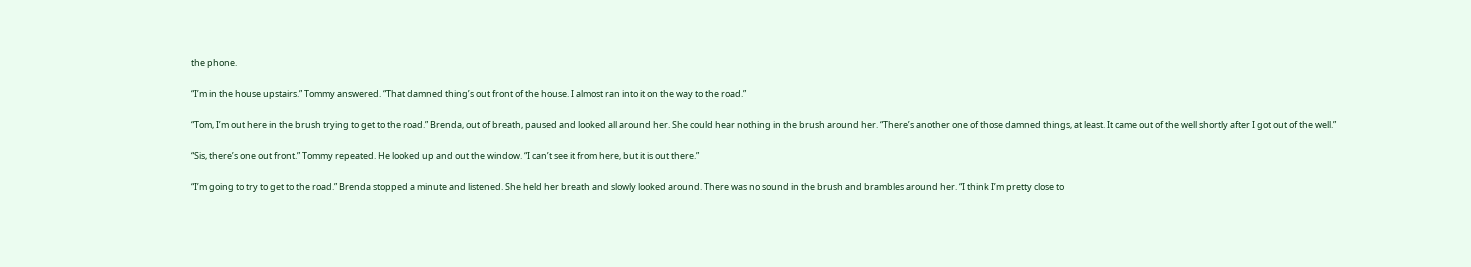the phone.

“I’m in the house upstairs.” Tommy answered. “That damned thing’s out front of the house. I almost ran into it on the way to the road.”

“Tom, I’m out here in the brush trying to get to the road.” Brenda, out of breath, paused and looked all around her. She could hear nothing in the brush around her. “There’s another one of those damned things, at least. It came out of the well shortly after I got out of the well.”

“Sis, there’s one out front.” Tommy repeated. He looked up and out the window. “I can’t see it from here, but it is out there.”

“I’m going to try to get to the road.” Brenda stopped a minute and listened. She held her breath and slowly looked around. There was no sound in the brush and brambles around her. “I think I’m pretty close to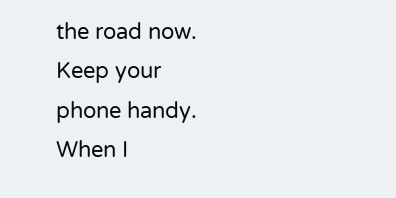the road now. Keep your phone handy. When I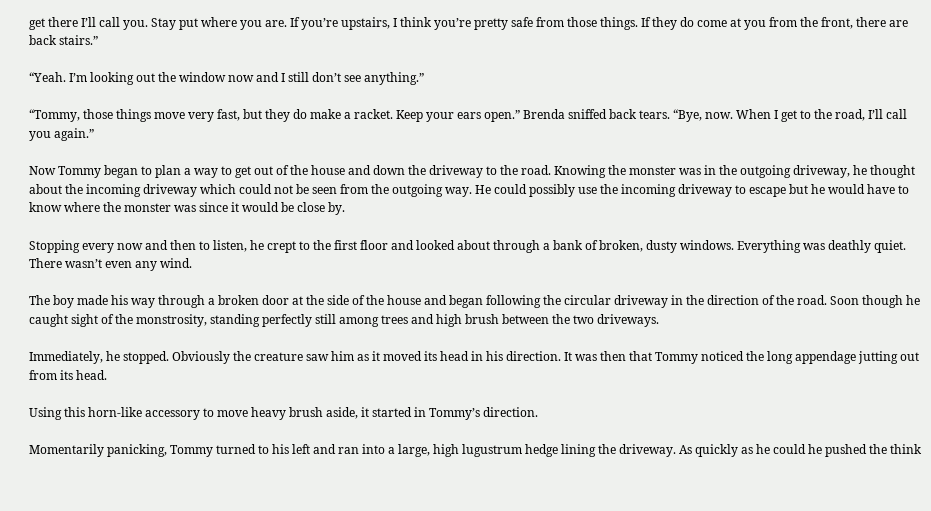get there I’ll call you. Stay put where you are. If you’re upstairs, I think you’re pretty safe from those things. If they do come at you from the front, there are back stairs.”

“Yeah. I’m looking out the window now and I still don’t see anything.”

“Tommy, those things move very fast, but they do make a racket. Keep your ears open.” Brenda sniffed back tears. “Bye, now. When I get to the road, I’ll call you again.”

Now Tommy began to plan a way to get out of the house and down the driveway to the road. Knowing the monster was in the outgoing driveway, he thought about the incoming driveway which could not be seen from the outgoing way. He could possibly use the incoming driveway to escape but he would have to know where the monster was since it would be close by.

Stopping every now and then to listen, he crept to the first floor and looked about through a bank of broken, dusty windows. Everything was deathly quiet. There wasn’t even any wind.

The boy made his way through a broken door at the side of the house and began following the circular driveway in the direction of the road. Soon though he caught sight of the monstrosity, standing perfectly still among trees and high brush between the two driveways.

Immediately, he stopped. Obviously the creature saw him as it moved its head in his direction. It was then that Tommy noticed the long appendage jutting out from its head.

Using this horn-like accessory to move heavy brush aside, it started in Tommy’s direction.

Momentarily panicking, Tommy turned to his left and ran into a large, high lugustrum hedge lining the driveway. As quickly as he could he pushed the think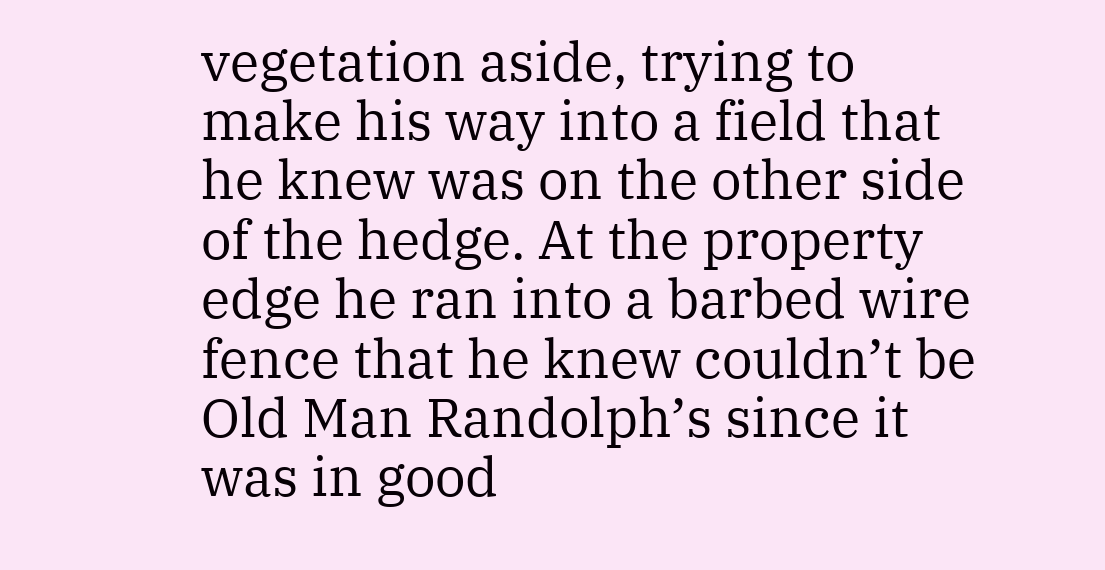vegetation aside, trying to make his way into a field that he knew was on the other side of the hedge. At the property edge he ran into a barbed wire fence that he knew couldn’t be Old Man Randolph’s since it was in good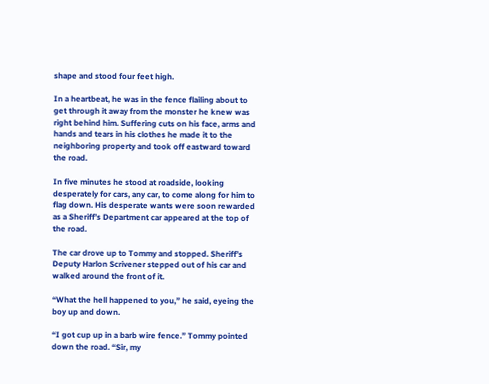shape and stood four feet high.

In a heartbeat, he was in the fence flailing about to get through it away from the monster he knew was right behind him. Suffering cuts on his face, arms and hands and tears in his clothes he made it to the neighboring property and took off eastward toward the road.

In five minutes he stood at roadside, looking desperately for cars, any car, to come along for him to flag down. His desperate wants were soon rewarded as a Sheriff’s Department car appeared at the top of the road.

The car drove up to Tommy and stopped. Sheriff’s Deputy Harlon Scrivener stepped out of his car and walked around the front of it.

“What the hell happened to you,” he said, eyeing the boy up and down.

“I got cup up in a barb wire fence.” Tommy pointed down the road. “Sir, my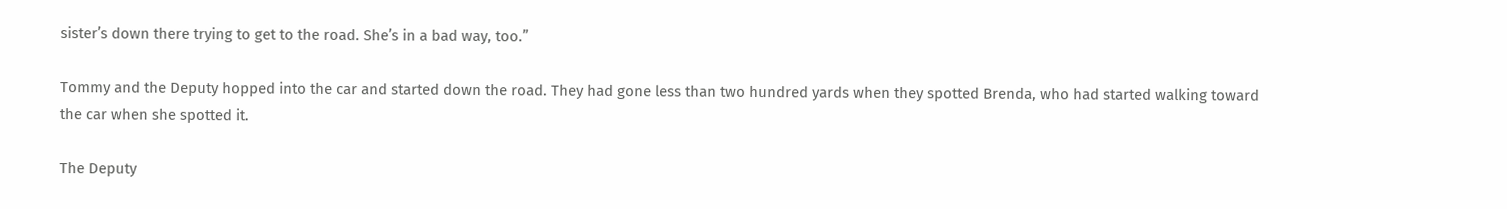sister’s down there trying to get to the road. She’s in a bad way, too.”

Tommy and the Deputy hopped into the car and started down the road. They had gone less than two hundred yards when they spotted Brenda, who had started walking toward the car when she spotted it.

The Deputy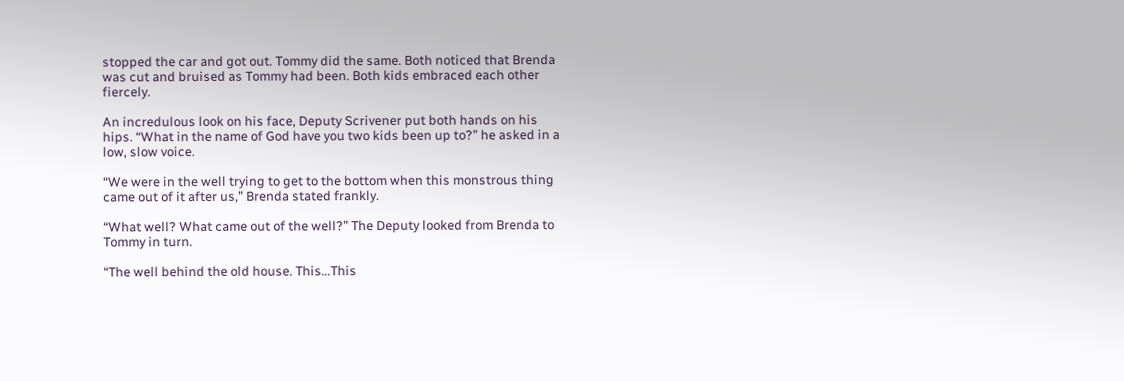stopped the car and got out. Tommy did the same. Both noticed that Brenda was cut and bruised as Tommy had been. Both kids embraced each other fiercely.

An incredulous look on his face, Deputy Scrivener put both hands on his hips. “What in the name of God have you two kids been up to?” he asked in a low, slow voice.

“We were in the well trying to get to the bottom when this monstrous thing came out of it after us,” Brenda stated frankly.

“What well? What came out of the well?” The Deputy looked from Brenda to Tommy in turn.

“The well behind the old house. This…This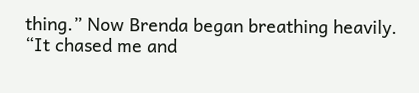thing.” Now Brenda began breathing heavily. “It chased me and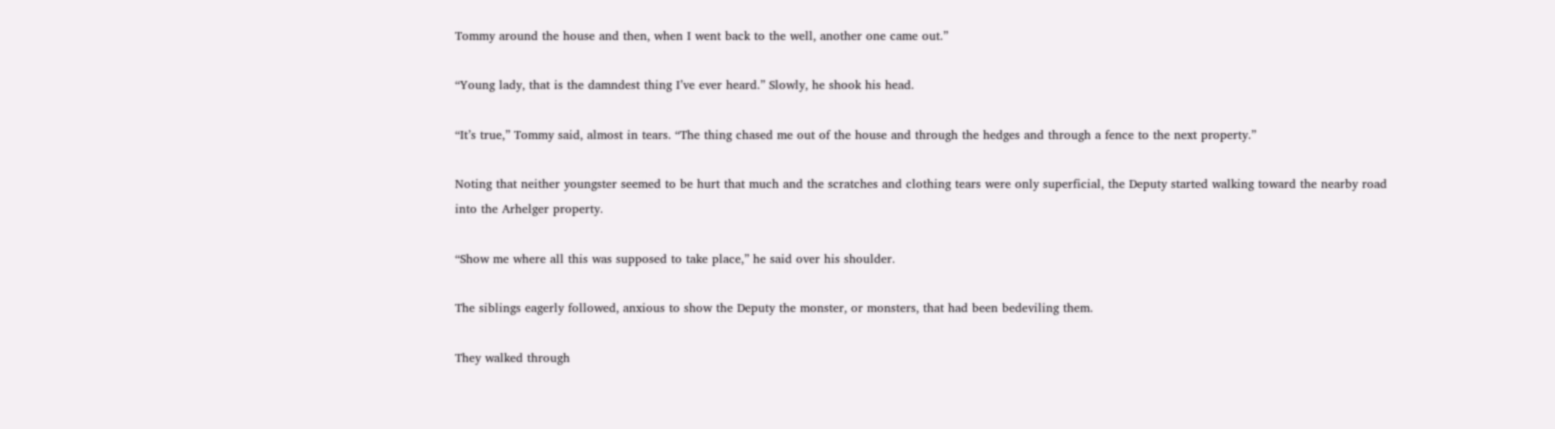Tommy around the house and then, when I went back to the well, another one came out.”

“Young lady, that is the damndest thing I’ve ever heard.” Slowly, he shook his head.

“It’s true,” Tommy said, almost in tears. “The thing chased me out of the house and through the hedges and through a fence to the next property.”

Noting that neither youngster seemed to be hurt that much and the scratches and clothing tears were only superficial, the Deputy started walking toward the nearby road into the Arhelger property.

“Show me where all this was supposed to take place,” he said over his shoulder.

The siblings eagerly followed, anxious to show the Deputy the monster, or monsters, that had been bedeviling them.

They walked through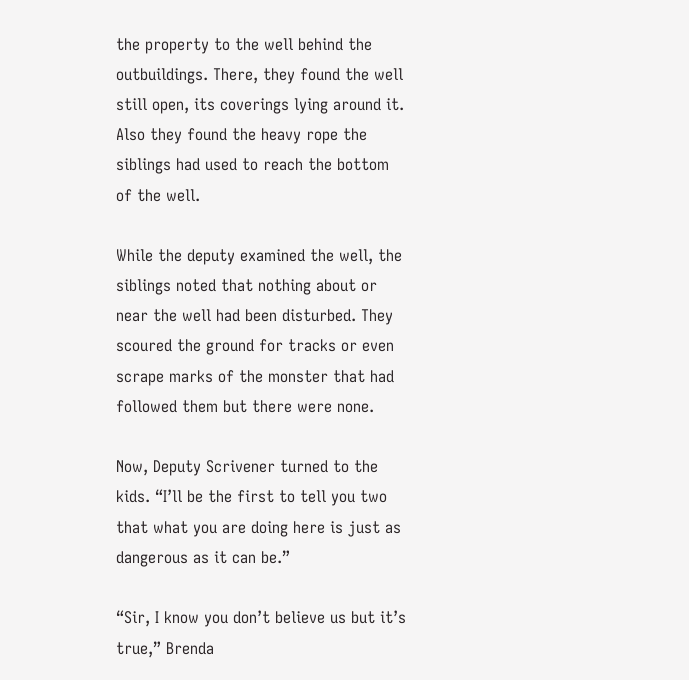the property to the well behind the outbuildings. There, they found the well still open, its coverings lying around it. Also they found the heavy rope the siblings had used to reach the bottom of the well.

While the deputy examined the well, the siblings noted that nothing about or near the well had been disturbed. They scoured the ground for tracks or even scrape marks of the monster that had followed them but there were none.

Now, Deputy Scrivener turned to the kids. “I’ll be the first to tell you two that what you are doing here is just as dangerous as it can be.”

“Sir, I know you don’t believe us but it’s true,” Brenda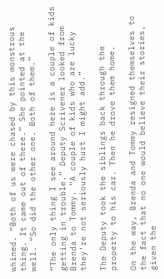whined. “Both of us were chased by this monstrous thing. It came out of there.” She pointed at the well. “So did the other one. Both of them.”

“The only thing I see around here is a couple of kids getting in trouble.” Deputy Scrivener looked from Brenda to Tommy. “A couple of kids who are lucky they’re not seriously hurt I might add.”

The Deputy took the siblings back through the property to his car. Then he drove them home.

On the way, Brenda and Tommy resigned themselves to the fact that no one would believe their stories, given the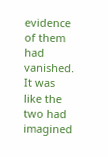evidence of them had vanished. It was like the two had imagined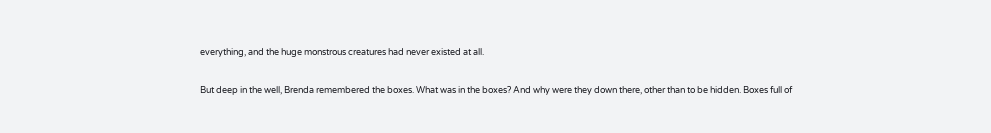everything, and the huge monstrous creatures had never existed at all.

But deep in the well, Brenda remembered the boxes. What was in the boxes? And why were they down there, other than to be hidden. Boxes full of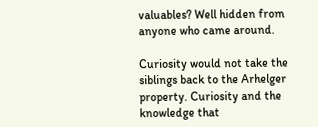valuables? Well hidden from anyone who came around.

Curiosity would not take the siblings back to the Arhelger property. Curiosity and the knowledge that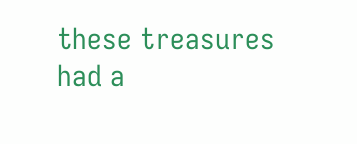these treasures had a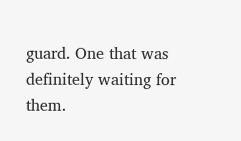guard. One that was definitely waiting for them.